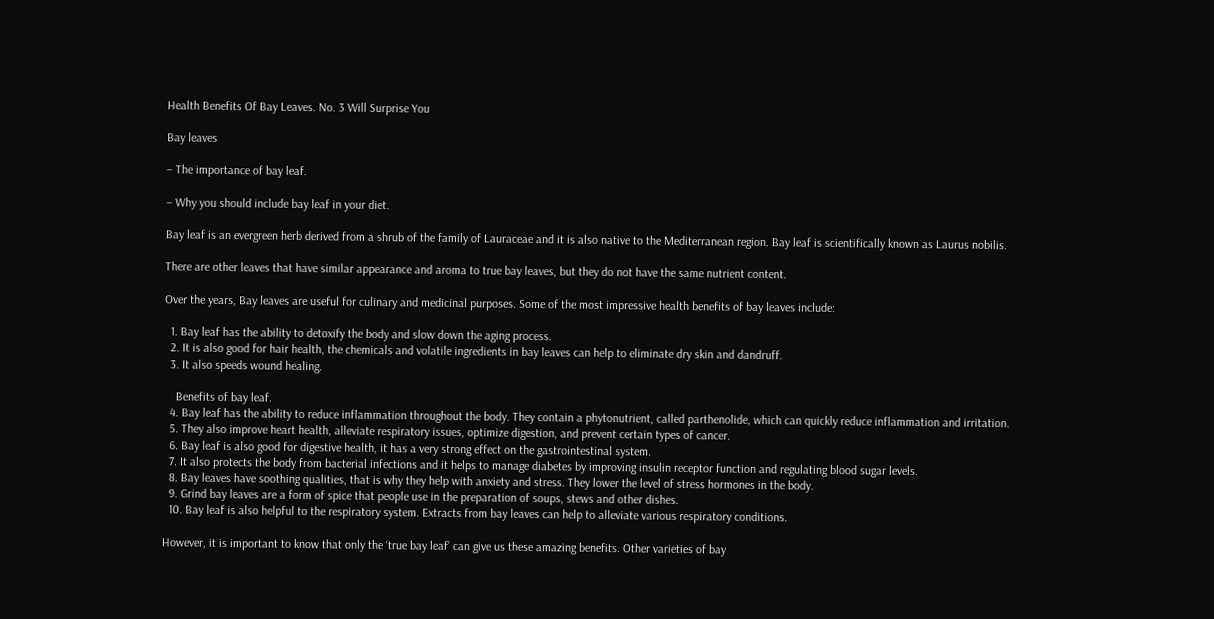Health Benefits Of Bay Leaves. No. 3 Will Surprise You

Bay leaves

– The importance of bay leaf.

– Why you should include bay leaf in your diet.

Bay leaf is an evergreen herb derived from a shrub of the family of Lauraceae and it is also native to the Mediterranean region. Bay leaf is scientifically known as Laurus nobilis.

There are other leaves that have similar appearance and aroma to true bay leaves, but they do not have the same nutrient content.

Over the years, Bay leaves are useful for culinary and medicinal purposes. Some of the most impressive health benefits of bay leaves include:

  1. Bay leaf has the ability to detoxify the body and slow down the aging process.
  2. It is also good for hair health, the chemicals and volatile ingredients in bay leaves can help to eliminate dry skin and dandruff.
  3. It also speeds wound healing.

    Benefits of bay leaf.
  4. Bay leaf has the ability to reduce inflammation throughout the body. They contain a phytonutrient, called parthenolide, which can quickly reduce inflammation and irritation.
  5. They also improve heart health, alleviate respiratory issues, optimize digestion, and prevent certain types of cancer.
  6. Bay leaf is also good for digestive health, it has a very strong effect on the gastrointestinal system.
  7. It also protects the body from bacterial infections and it helps to manage diabetes by improving insulin receptor function and regulating blood sugar levels.
  8. Bay leaves have soothing qualities, that is why they help with anxiety and stress. They lower the level of stress hormones in the body.
  9. Grind bay leaves are a form of spice that people use in the preparation of soups, stews and other dishes.
  10. Bay leaf is also helpful to the respiratory system. Extracts from bay leaves can help to alleviate various respiratory conditions.

However, it is important to know that only the ‘true bay leaf’ can give us these amazing benefits. Other varieties of bay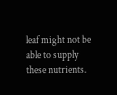leaf might not be able to supply these nutrients.